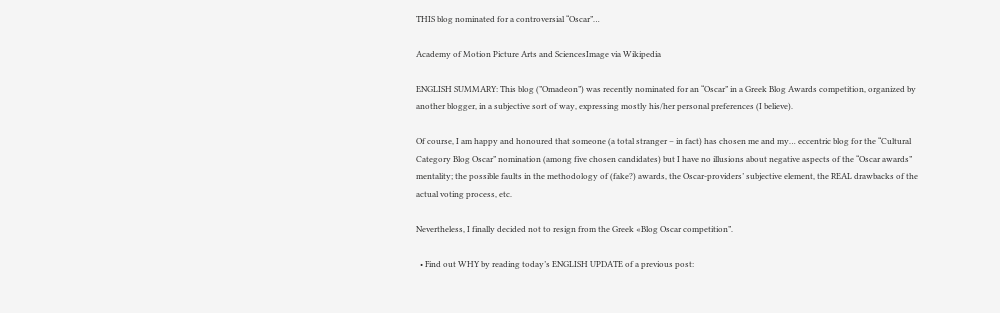THIS blog nominated for a controversial “Oscar”…

Academy of Motion Picture Arts and SciencesImage via Wikipedia

ENGLISH SUMMARY: This blog (”Omadeon”) was recently nominated for an “Oscar” in a Greek Blog Awards competition, organized by another blogger, in a subjective sort of way, expressing mostly his/her personal preferences (I believe).

Of course, I am happy and honoured that someone (a total stranger – in fact) has chosen me and my… eccentric blog for the “Cultural Category Blog Oscar” nomination (among five chosen candidates) but I have no illusions about negative aspects of the “Oscar awards” mentality; the possible faults in the methodology of (fake?) awards, the Oscar-providers’ subjective element, the REAL drawbacks of the actual voting process, etc.

Nevertheless, I finally decided not to resign from the Greek «Blog Oscar competition”.

  • Find out WHY by reading today’s ENGLISH UPDATE of a previous post: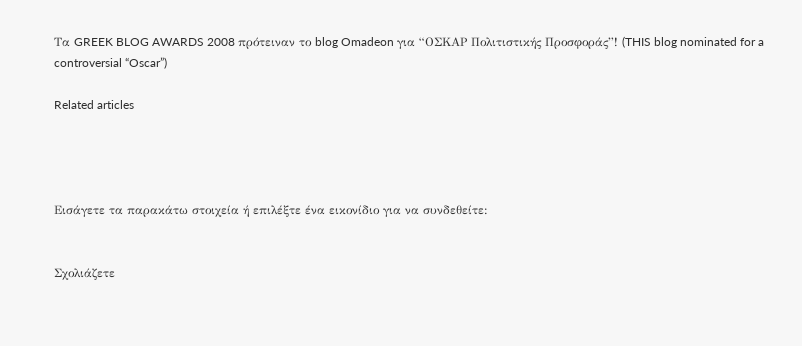Τα GREEK BLOG AWARDS 2008 πρότειναν το blog Omadeon για “ΟΣΚΑΡ Πολιτιστικής Προσφοράς”! (THIS blog nominated for a controversial “Oscar”)

Related articles




Εισάγετε τα παρακάτω στοιχεία ή επιλέξτε ένα εικονίδιο για να συνδεθείτε:


Σχολιάζετε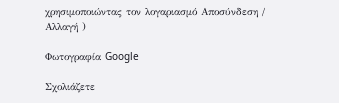χρησιμοποιώντας τον λογαριασμό Αποσύνδεση /  Αλλαγή )

Φωτογραφία Google

Σχολιάζετε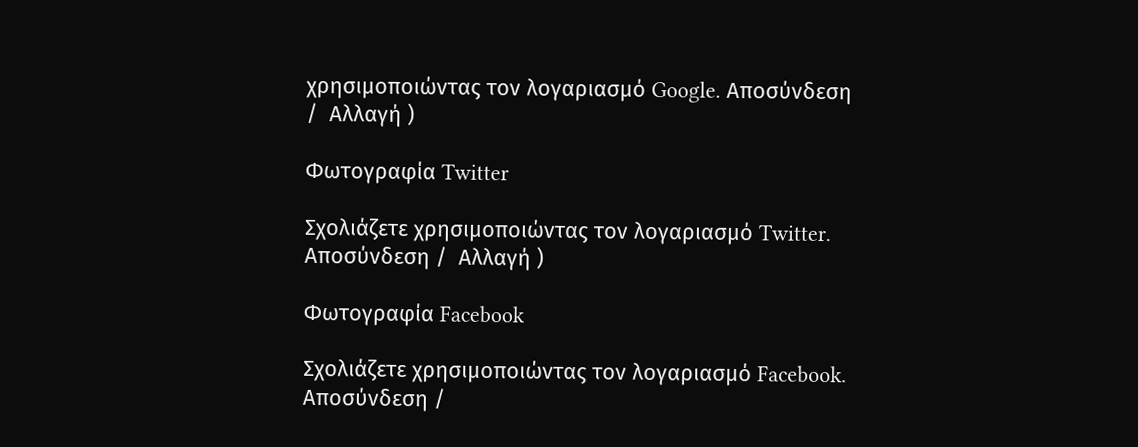χρησιμοποιώντας τον λογαριασμό Google. Αποσύνδεση /  Αλλαγή )

Φωτογραφία Twitter

Σχολιάζετε χρησιμοποιώντας τον λογαριασμό Twitter. Αποσύνδεση /  Αλλαγή )

Φωτογραφία Facebook

Σχολιάζετε χρησιμοποιώντας τον λογαριασμό Facebook. Αποσύνδεση /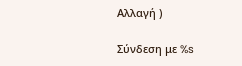Αλλαγή )

Σύνδεση με %s